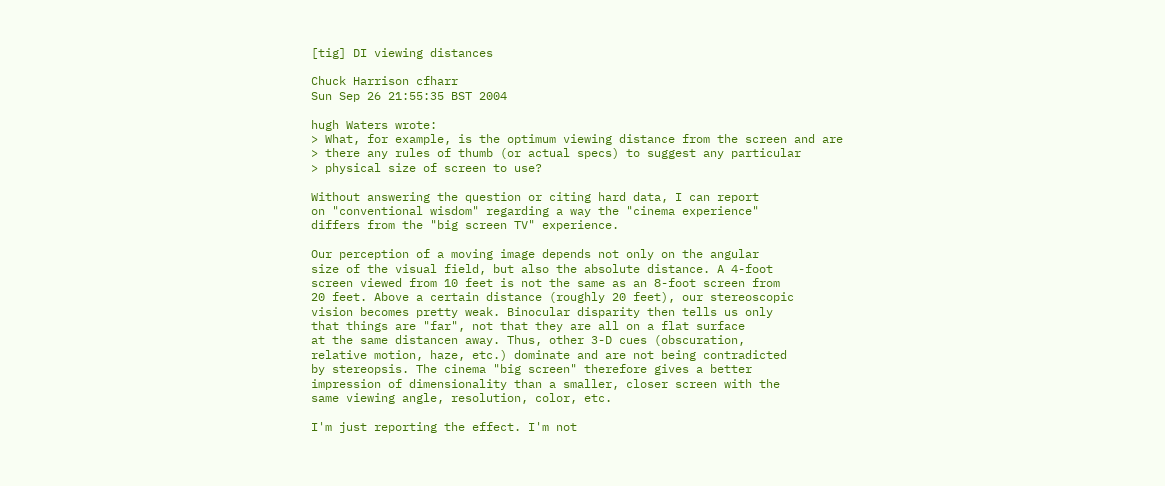[tig] DI viewing distances

Chuck Harrison cfharr
Sun Sep 26 21:55:35 BST 2004

hugh Waters wrote:
> What, for example, is the optimum viewing distance from the screen and are
> there any rules of thumb (or actual specs) to suggest any particular
> physical size of screen to use?

Without answering the question or citing hard data, I can report
on "conventional wisdom" regarding a way the "cinema experience"
differs from the "big screen TV" experience.

Our perception of a moving image depends not only on the angular
size of the visual field, but also the absolute distance. A 4-foot
screen viewed from 10 feet is not the same as an 8-foot screen from
20 feet. Above a certain distance (roughly 20 feet), our stereoscopic
vision becomes pretty weak. Binocular disparity then tells us only
that things are "far", not that they are all on a flat surface
at the same distancen away. Thus, other 3-D cues (obscuration,
relative motion, haze, etc.) dominate and are not being contradicted
by stereopsis. The cinema "big screen" therefore gives a better
impression of dimensionality than a smaller, closer screen with the
same viewing angle, resolution, color, etc.

I'm just reporting the effect. I'm not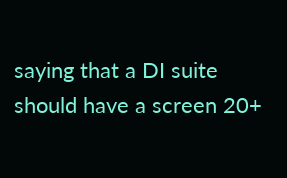saying that a DI suite
should have a screen 20+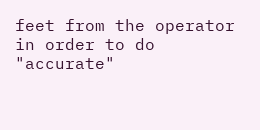feet from the operator in order to do
"accurate"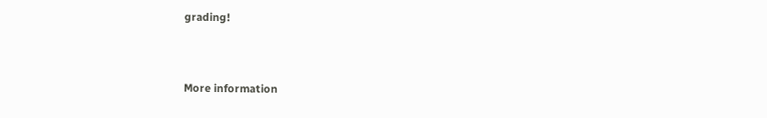grading!


More information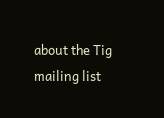about the Tig mailing list